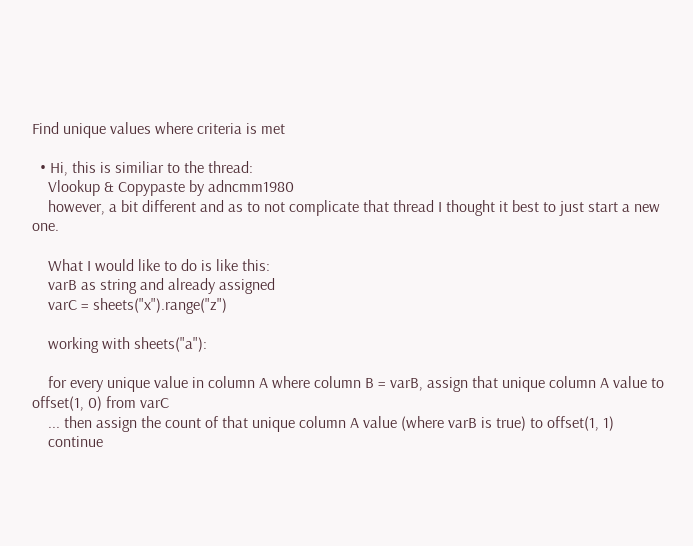Find unique values where criteria is met

  • Hi, this is similiar to the thread:
    Vlookup & Copypaste by adncmm1980
    however, a bit different and as to not complicate that thread I thought it best to just start a new one.

    What I would like to do is like this:
    varB as string and already assigned
    varC = sheets("x").range("z")

    working with sheets("a"):

    for every unique value in column A where column B = varB, assign that unique column A value to offset(1, 0) from varC
    ... then assign the count of that unique column A value (where varB is true) to offset(1, 1)
    continue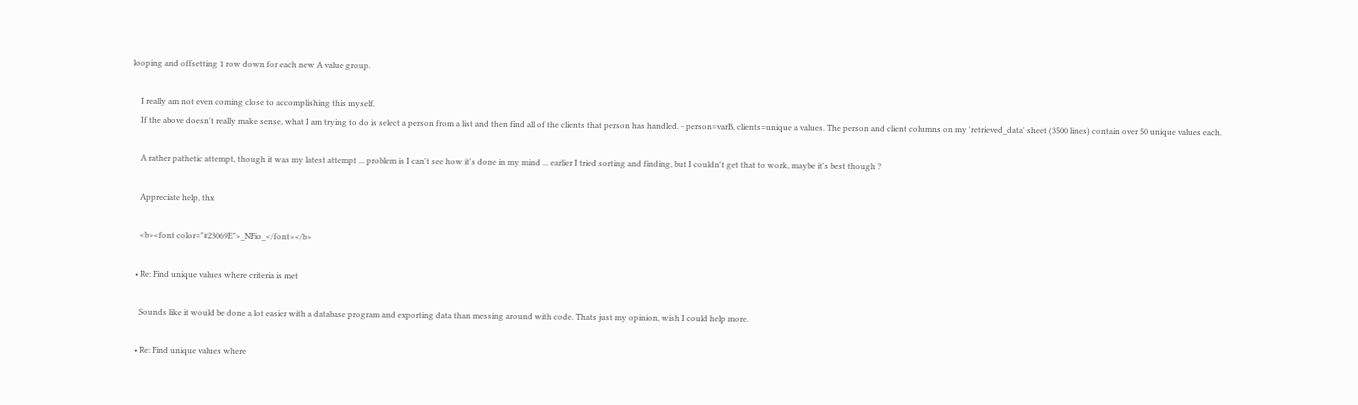looping and offsetting 1 row down for each new A value group.

    I really am not even coming close to accomplishing this myself.
    If the above doesn't really make sense, what I am trying to do is select a person from a list and then find all of the clients that person has handled. - person=varB, clients=unique a values. The person and client columns on my 'retrieved_data' sheet (3500 lines) contain over 50 unique values each.

    A rather pathetic attempt, though it was my latest attempt ... problem is I can't see how it's done in my mind ... earlier I tried sorting and finding, but I couldn't get that to work, maybe it's best though ?

    Appreciate help, thx

    <b><font color="#23069E">_NFio_</font></b>

  • Re: Find unique values where criteria is met

    Sounds like it would be done a lot easier with a database program and exporting data than messing around with code. Thats just my opinion, wish I could help more.

  • Re: Find unique values where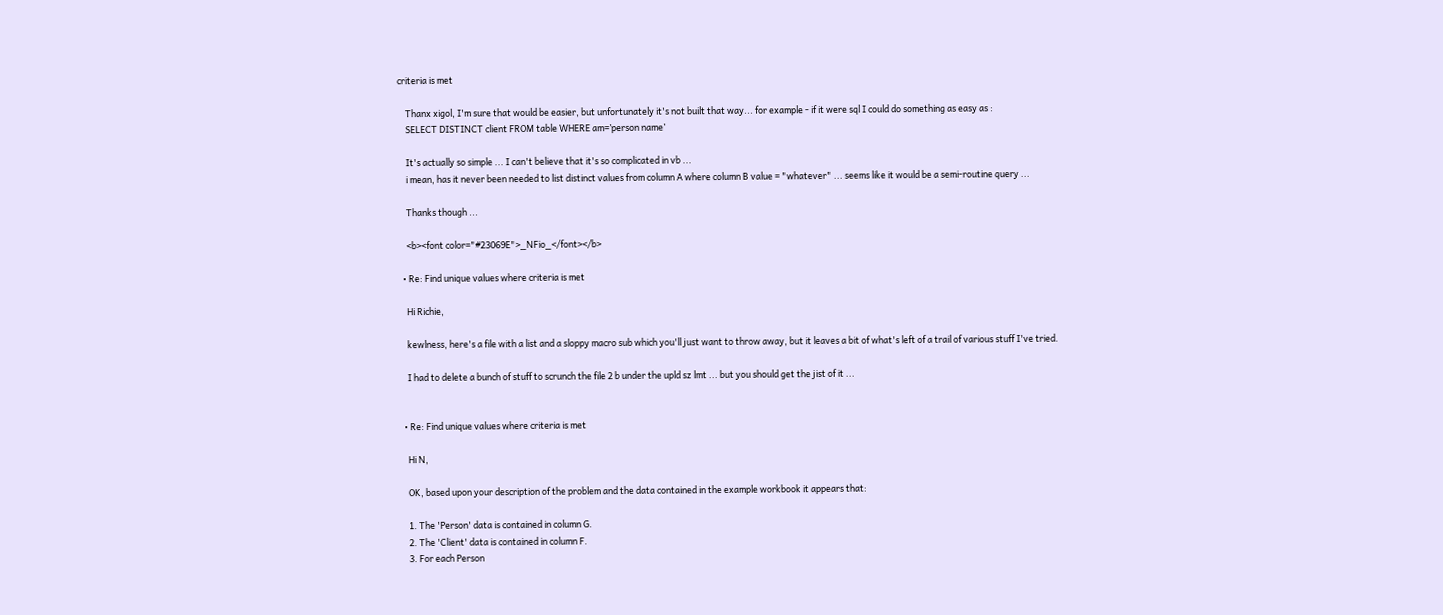criteria is met

    Thanx xigol, I'm sure that would be easier, but unfortunately it's not built that way... for example - if it were sql I could do something as easy as :
    SELECT DISTINCT client FROM table WHERE am=’person name’

    It's actually so simple ... I can't believe that it's so complicated in vb ...
    i mean, has it never been needed to list distinct values from column A where column B value = "whatever" ... seems like it would be a semi-routine query ...

    Thanks though ...

    <b><font color="#23069E">_NFio_</font></b>

  • Re: Find unique values where criteria is met

    Hi Richie,

    kewlness, here's a file with a list and a sloppy macro sub which you'll just want to throw away, but it leaves a bit of what's left of a trail of various stuff I've tried.

    I had to delete a bunch of stuff to scrunch the file 2 b under the upld sz lmt ... but you should get the jist of it ...


  • Re: Find unique values where criteria is met

    Hi N,

    OK, based upon your description of the problem and the data contained in the example workbook it appears that:

    1. The 'Person' data is contained in column G.
    2. The 'Client' data is contained in column F.
    3. For each Person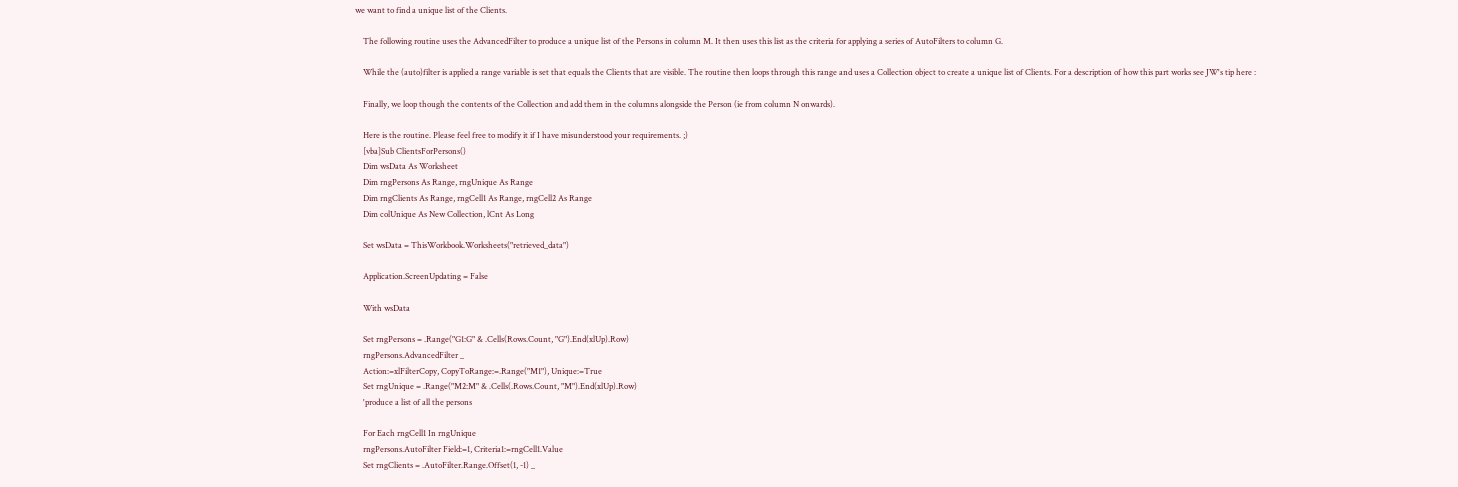we want to find a unique list of the Clients.

    The following routine uses the AdvancedFilter to produce a unique list of the Persons in column M. It then uses this list as the criteria for applying a series of AutoFilters to column G.

    While the (auto)filter is applied a range variable is set that equals the Clients that are visible. The routine then loops through this range and uses a Collection object to create a unique list of Clients. For a description of how this part works see JW's tip here :

    Finally, we loop though the contents of the Collection and add them in the columns alongside the Person (ie from column N onwards).

    Here is the routine. Please feel free to modify it if I have misunderstood your requirements. ;)
    [vba]Sub ClientsForPersons()
    Dim wsData As Worksheet
    Dim rngPersons As Range, rngUnique As Range
    Dim rngClients As Range, rngCell1 As Range, rngCell2 As Range
    Dim colUnique As New Collection, lCnt As Long

    Set wsData = ThisWorkbook.Worksheets("retrieved_data")

    Application.ScreenUpdating = False

    With wsData

    Set rngPersons = .Range("G1:G" & .Cells(Rows.Count, "G").End(xlUp).Row)
    rngPersons.AdvancedFilter _
    Action:=xlFilterCopy, CopyToRange:=.Range("M1"), Unique:=True
    Set rngUnique = .Range("M2:M" & .Cells(.Rows.Count, "M").End(xlUp).Row)
    'produce a list of all the persons

    For Each rngCell1 In rngUnique
    rngPersons.AutoFilter Field:=1, Criteria1:=rngCell1.Value
    Set rngClients = .AutoFilter.Range.Offset(1, -1) _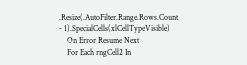.Resize(.AutoFilter.Range.Rows.Count - 1).SpecialCells(xlCellTypeVisible)
    On Error Resume Next
    For Each rngCell2 In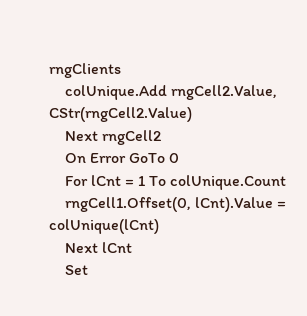rngClients
    colUnique.Add rngCell2.Value, CStr(rngCell2.Value)
    Next rngCell2
    On Error GoTo 0
    For lCnt = 1 To colUnique.Count
    rngCell1.Offset(0, lCnt).Value = colUnique(lCnt)
    Next lCnt
    Set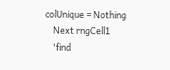colUnique = Nothing
    Next rngCell1
    'find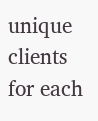unique clients for each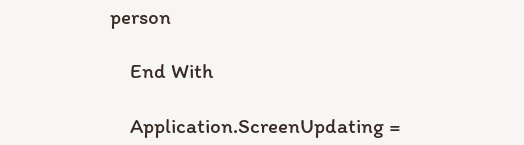person

    End With

    Application.ScreenUpdating =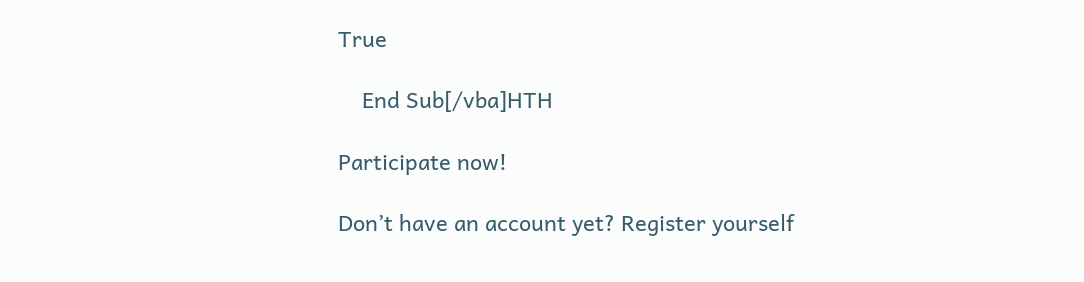True

    End Sub[/vba]HTH

Participate now!

Don’t have an account yet? Register yourself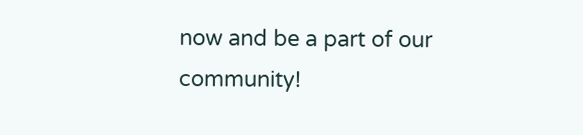now and be a part of our community!